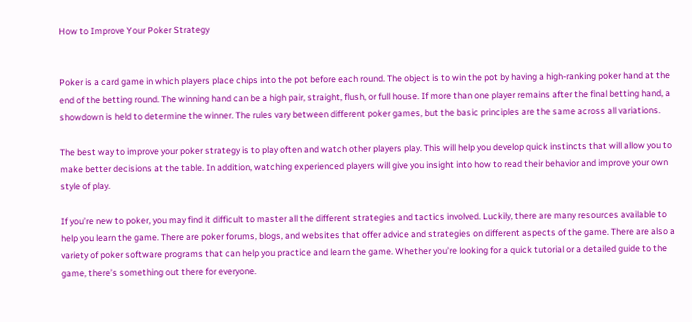How to Improve Your Poker Strategy


Poker is a card game in which players place chips into the pot before each round. The object is to win the pot by having a high-ranking poker hand at the end of the betting round. The winning hand can be a high pair, straight, flush, or full house. If more than one player remains after the final betting hand, a showdown is held to determine the winner. The rules vary between different poker games, but the basic principles are the same across all variations.

The best way to improve your poker strategy is to play often and watch other players play. This will help you develop quick instincts that will allow you to make better decisions at the table. In addition, watching experienced players will give you insight into how to read their behavior and improve your own style of play.

If you’re new to poker, you may find it difficult to master all the different strategies and tactics involved. Luckily, there are many resources available to help you learn the game. There are poker forums, blogs, and websites that offer advice and strategies on different aspects of the game. There are also a variety of poker software programs that can help you practice and learn the game. Whether you’re looking for a quick tutorial or a detailed guide to the game, there’s something out there for everyone.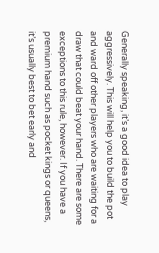Generally speaking, it’s a good idea to play aggressively. This will help you to build the pot and ward off other players who are waiting for a draw that could beat your hand. There are some exceptions to this rule, however. If you have a premium hand such as pocket kings or queens, it’s usually best to bet early and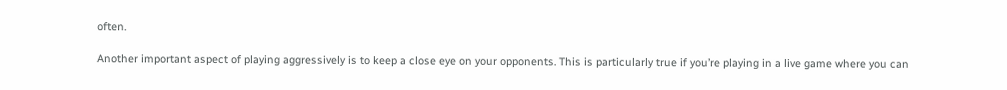often.

Another important aspect of playing aggressively is to keep a close eye on your opponents. This is particularly true if you’re playing in a live game where you can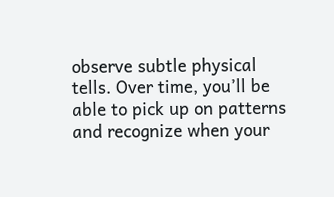observe subtle physical tells. Over time, you’ll be able to pick up on patterns and recognize when your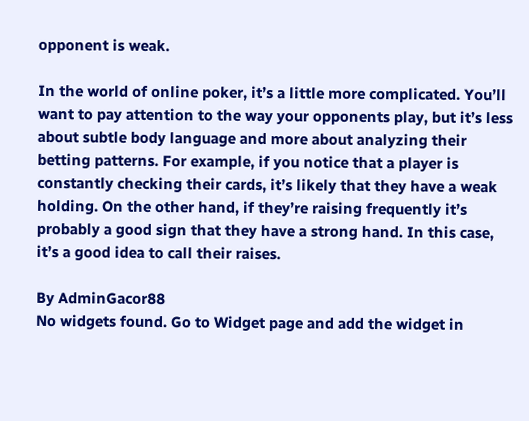opponent is weak.

In the world of online poker, it’s a little more complicated. You’ll want to pay attention to the way your opponents play, but it’s less about subtle body language and more about analyzing their betting patterns. For example, if you notice that a player is constantly checking their cards, it’s likely that they have a weak holding. On the other hand, if they’re raising frequently it’s probably a good sign that they have a strong hand. In this case, it’s a good idea to call their raises.

By AdminGacor88
No widgets found. Go to Widget page and add the widget in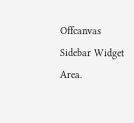Offcanvas Sidebar Widget Area.